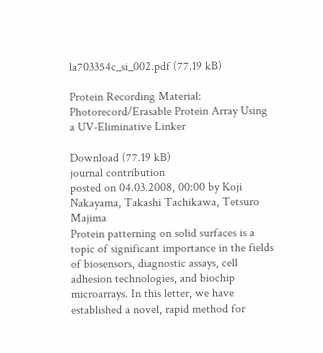la703354c_si_002.pdf (77.19 kB)

Protein Recording Material:  Photorecord/Erasable Protein Array Using a UV-Eliminative Linker

Download (77.19 kB)
journal contribution
posted on 04.03.2008, 00:00 by Koji Nakayama, Takashi Tachikawa, Tetsuro Majima
Protein patterning on solid surfaces is a topic of significant importance in the fields of biosensors, diagnostic assays, cell adhesion technologies, and biochip microarrays. In this letter, we have established a novel, rapid method for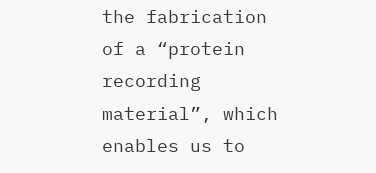the fabrication of a “protein recording material”, which enables us to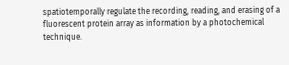spatiotemporally regulate the recording, reading, and erasing of a fluorescent protein array as information by a photochemical technique.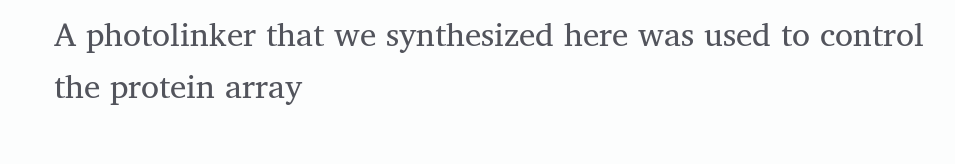A photolinker that we synthesized here was used to control the protein array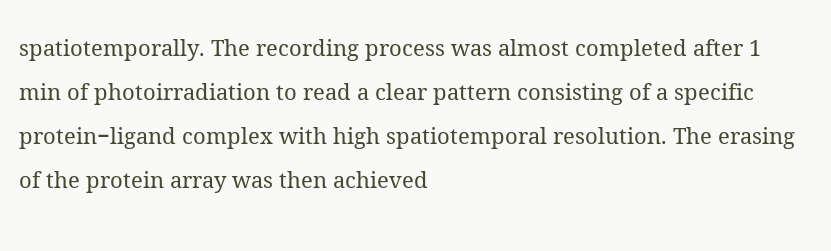spatiotemporally. The recording process was almost completed after 1 min of photoirradiation to read a clear pattern consisting of a specific protein−ligand complex with high spatiotemporal resolution. The erasing of the protein array was then achieved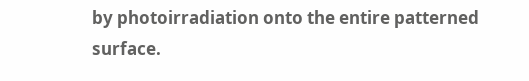by photoirradiation onto the entire patterned surface.